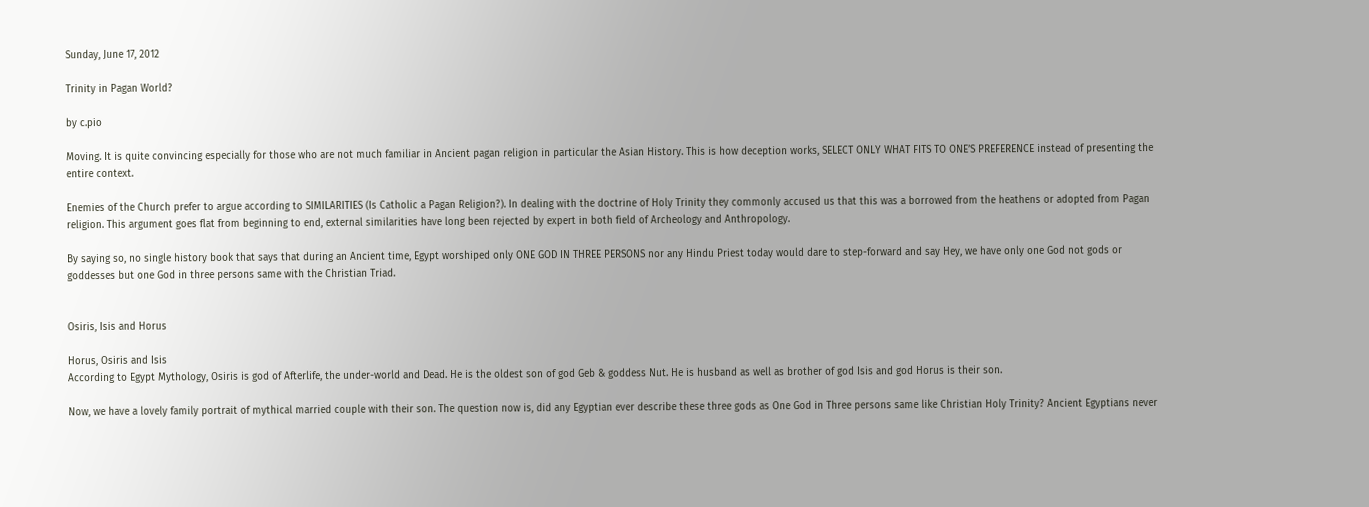Sunday, June 17, 2012

Trinity in Pagan World?

by c.pio

Moving. It is quite convincing especially for those who are not much familiar in Ancient pagan religion in particular the Asian History. This is how deception works, SELECT ONLY WHAT FITS TO ONE’S PREFERENCE instead of presenting the entire context.

Enemies of the Church prefer to argue according to SIMILARITIES (Is Catholic a Pagan Religion?). In dealing with the doctrine of Holy Trinity they commonly accused us that this was a borrowed from the heathens or adopted from Pagan religion. This argument goes flat from beginning to end, external similarities have long been rejected by expert in both field of Archeology and Anthropology.

By saying so, no single history book that says that during an Ancient time, Egypt worshiped only ONE GOD IN THREE PERSONS nor any Hindu Priest today would dare to step-forward and say Hey, we have only one God not gods or goddesses but one God in three persons same with the Christian Triad.


Osiris, Isis and Horus

Horus, Osiris and Isis
According to Egypt Mythology, Osiris is god of Afterlife, the under-world and Dead. He is the oldest son of god Geb & goddess Nut. He is husband as well as brother of god Isis and god Horus is their son.

Now, we have a lovely family portrait of mythical married couple with their son. The question now is, did any Egyptian ever describe these three gods as One God in Three persons same like Christian Holy Trinity? Ancient Egyptians never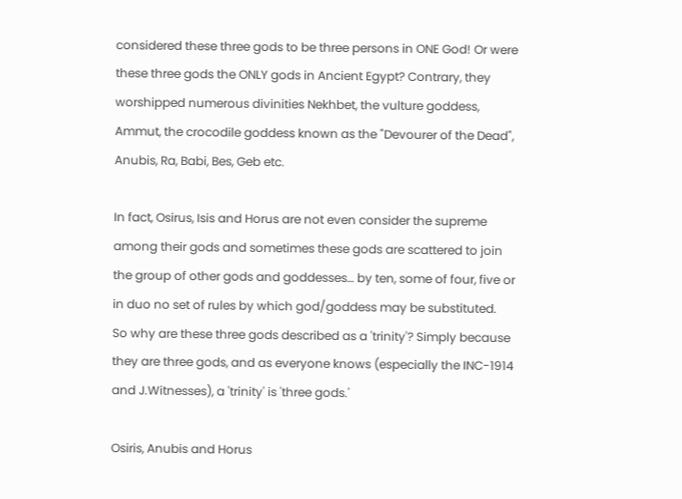considered these three gods to be three persons in ONE God! Or were these three gods the ONLY gods in Ancient Egypt? Contrary, they worshipped numerous divinities Nekhbet, the vulture goddess, Ammut, the crocodile goddess known as the "Devourer of the Dead", Anubis, Ra, Babi, Bes, Geb etc.

In fact, Osirus, Isis and Horus are not even consider the supreme among their gods and sometimes these gods are scattered to join the group of other gods and goddesses… by ten, some of four, five or in duo no set of rules by which god/goddess may be substituted.  So why are these three gods described as a 'trinity'? Simply because they are three gods, and as everyone knows (especially the INC-1914 and J.Witnesses), a 'trinity' is 'three gods.'

Osiris, Anubis and Horus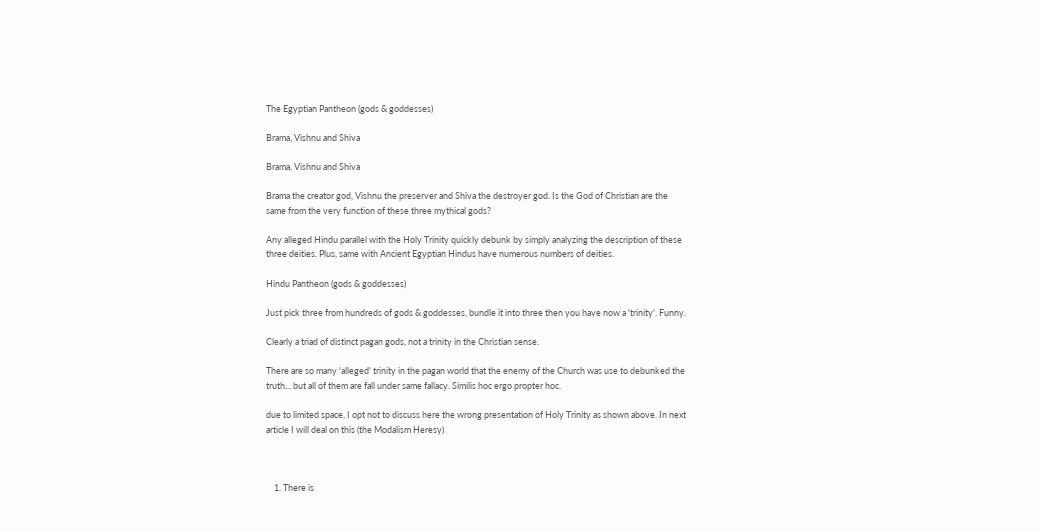The Egyptian Pantheon (gods & goddesses)

Brama, Vishnu and Shiva

Brama, Vishnu and Shiva

Brama the creator god, Vishnu the preserver and Shiva the destroyer god. Is the God of Christian are the same from the very function of these three mythical gods?

Any alleged Hindu parallel with the Holy Trinity quickly debunk by simply analyzing the description of these three deities. Plus, same with Ancient Egyptian Hindus have numerous numbers of deities.

Hindu Pantheon (gods & goddesses)

Just pick three from hundreds of gods & goddesses, bundle it into three then you have now a 'trinity'. Funny.

Clearly a triad of distinct pagan gods, not a trinity in the Christian sense.

There are so many 'alleged' trinity in the pagan world that the enemy of the Church was use to debunked the truth... but all of them are fall under same fallacy. Similis hoc ergo propter hoc.

due to limited space, I opt not to discuss here the wrong presentation of Holy Trinity as shown above. In next article I will deal on this (the Modalism Heresy)



    1. There is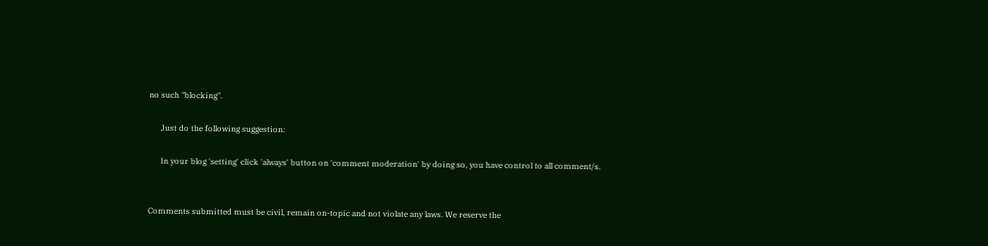no such "blocking".

      Just do the following suggestion:

      In your blog 'setting' click 'always' button on 'comment moderation' by doing so, you have control to all comment/s.


Comments submitted must be civil, remain on-topic and not violate any laws. We reserve the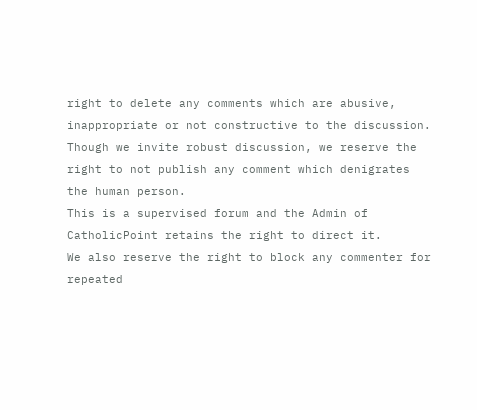right to delete any comments which are abusive, inappropriate or not constructive to the discussion.
Though we invite robust discussion, we reserve the right to not publish any comment which denigrates the human person.
This is a supervised forum and the Admin of CatholicPoint retains the right to direct it.
We also reserve the right to block any commenter for repeated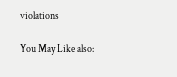violations

You May Like also: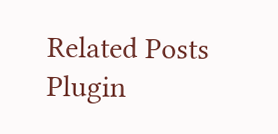Related Posts Plugin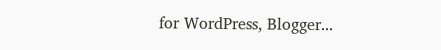for WordPress, Blogger...